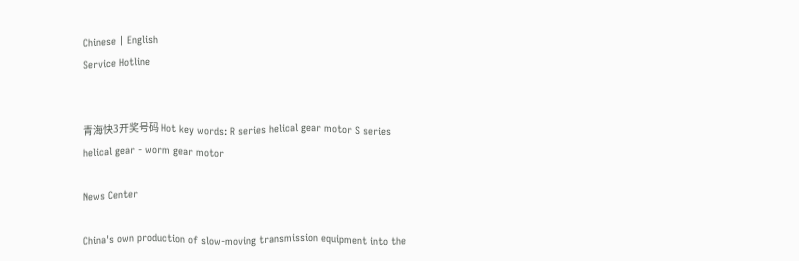Chinese | English
Service Hotline


青海快3开奖号码 Hot key words: R series helical gear motor S series helical gear - worm gear motor

News Center

China's own production of slow-moving transmission equipment into the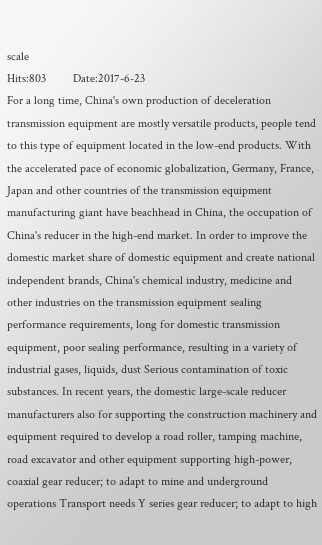scale
Hits:803         Date:2017-6-23
For a long time, China's own production of deceleration transmission equipment are mostly versatile products, people tend to this type of equipment located in the low-end products. With the accelerated pace of economic globalization, Germany, France, Japan and other countries of the transmission equipment manufacturing giant have beachhead in China, the occupation of China's reducer in the high-end market. In order to improve the domestic market share of domestic equipment and create national independent brands, China's chemical industry, medicine and other industries on the transmission equipment sealing performance requirements, long for domestic transmission equipment, poor sealing performance, resulting in a variety of industrial gases, liquids, dust Serious contamination of toxic substances. In recent years, the domestic large-scale reducer manufacturers also for supporting the construction machinery and equipment required to develop a road roller, tamping machine, road excavator and other equipment supporting high-power, coaxial gear reducer; to adapt to mine and underground operations Transport needs Y series gear reducer; to adapt to high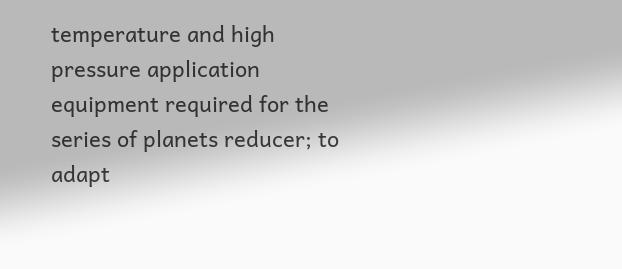temperature and high pressure application equipment required for the series of planets reducer; to adapt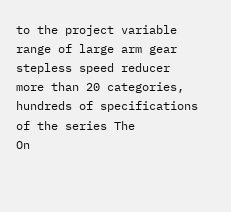to the project variable range of large arm gear stepless speed reducer more than 20 categories, hundreds of specifications of the series The
On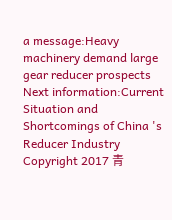a message:Heavy machinery demand large gear reducer prospects      Next information:Current Situation and Shortcomings of China 's Reducer Industry
Copyright 2017 青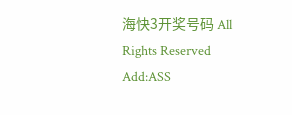海快3开奖号码 All Rights Reserved Add:ASS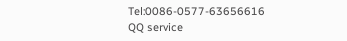Tel:0086-0577-63656616
QQ service